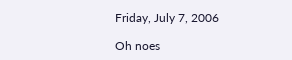Friday, July 7, 2006

Oh noes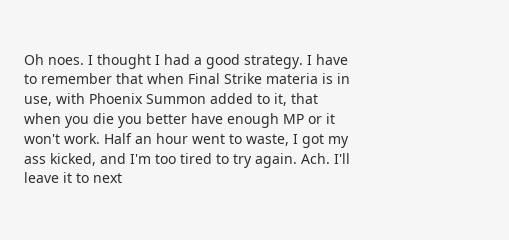Oh noes. I thought I had a good strategy. I have to remember that when Final Strike materia is in use, with Phoenix Summon added to it, that when you die you better have enough MP or it won't work. Half an hour went to waste, I got my ass kicked, and I'm too tired to try again. Ach. I'll leave it to next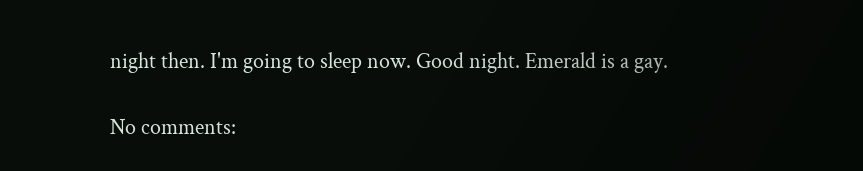night then. I'm going to sleep now. Good night. Emerald is a gay.

No comments: